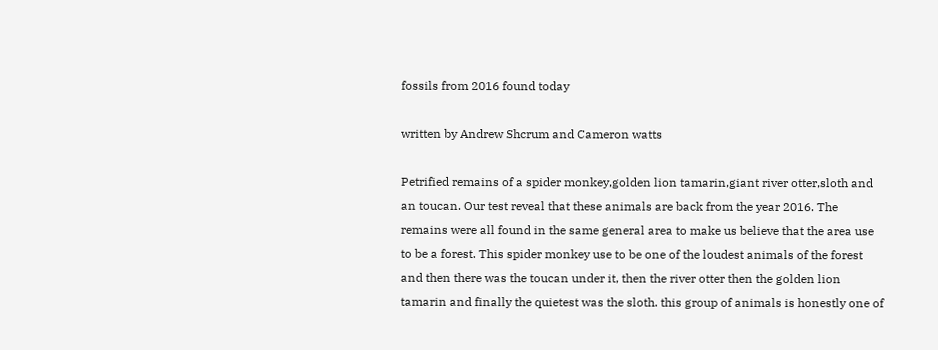fossils from 2016 found today

written by Andrew Shcrum and Cameron watts

Petrified remains of a spider monkey,golden lion tamarin,giant river otter,sloth and an toucan. Our test reveal that these animals are back from the year 2016. The remains were all found in the same general area to make us believe that the area use to be a forest. This spider monkey use to be one of the loudest animals of the forest and then there was the toucan under it, then the river otter then the golden lion tamarin and finally the quietest was the sloth. this group of animals is honestly one of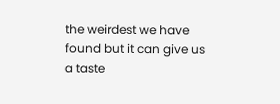the weirdest we have found but it can give us a taste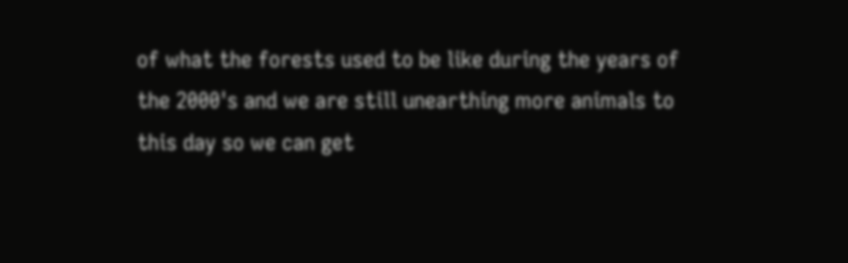of what the forests used to be like during the years of the 2000's and we are still unearthing more animals to this day so we can get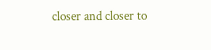closer and closer to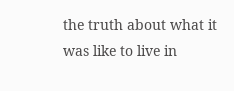the truth about what it was like to live in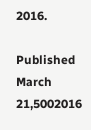2016.

Published March 21,5002016